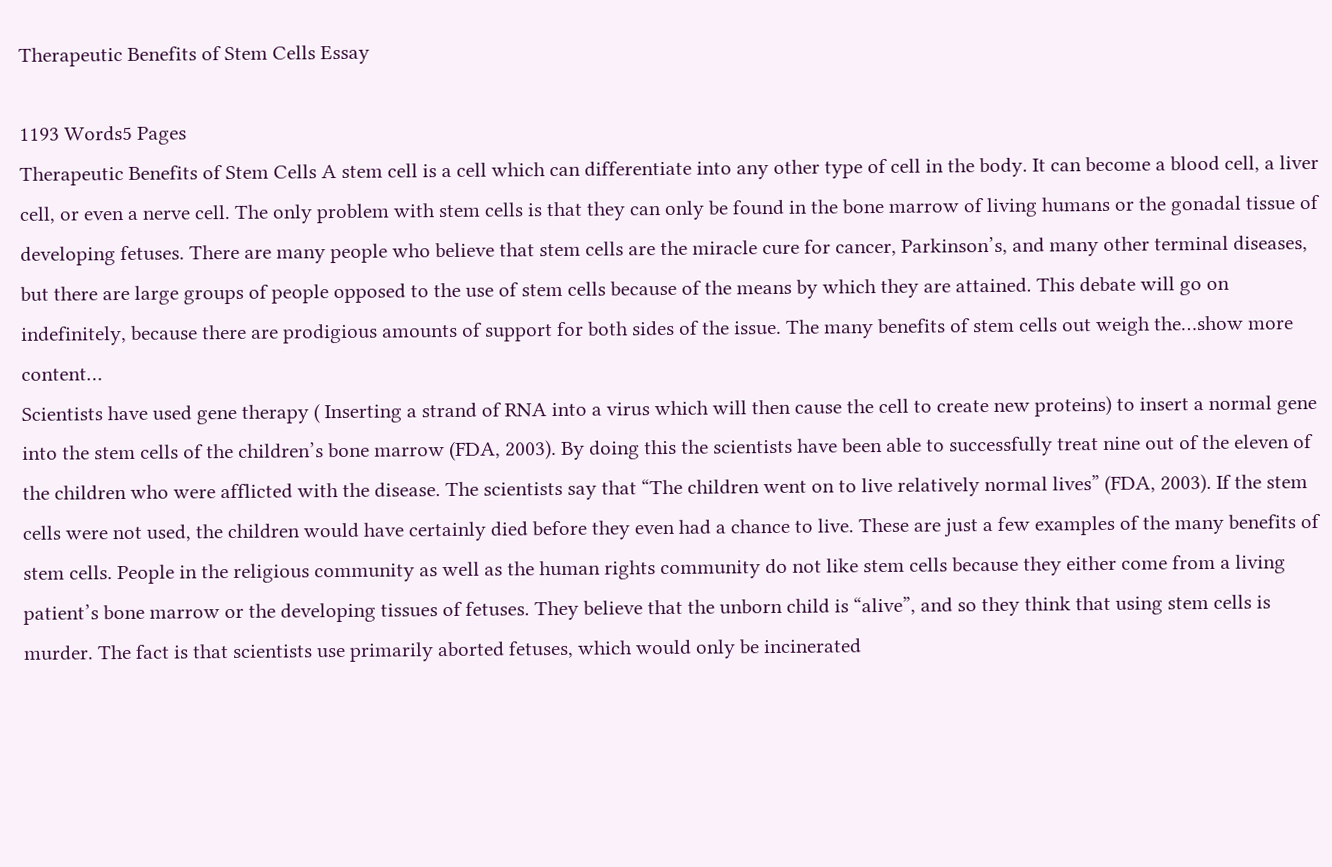Therapeutic Benefits of Stem Cells Essay

1193 Words5 Pages
Therapeutic Benefits of Stem Cells A stem cell is a cell which can differentiate into any other type of cell in the body. It can become a blood cell, a liver cell, or even a nerve cell. The only problem with stem cells is that they can only be found in the bone marrow of living humans or the gonadal tissue of developing fetuses. There are many people who believe that stem cells are the miracle cure for cancer, Parkinson’s, and many other terminal diseases, but there are large groups of people opposed to the use of stem cells because of the means by which they are attained. This debate will go on indefinitely, because there are prodigious amounts of support for both sides of the issue. The many benefits of stem cells out weigh the…show more content…
Scientists have used gene therapy ( Inserting a strand of RNA into a virus which will then cause the cell to create new proteins) to insert a normal gene into the stem cells of the children’s bone marrow (FDA, 2003). By doing this the scientists have been able to successfully treat nine out of the eleven of the children who were afflicted with the disease. The scientists say that “The children went on to live relatively normal lives” (FDA, 2003). If the stem cells were not used, the children would have certainly died before they even had a chance to live. These are just a few examples of the many benefits of stem cells. People in the religious community as well as the human rights community do not like stem cells because they either come from a living patient’s bone marrow or the developing tissues of fetuses. They believe that the unborn child is “alive”, and so they think that using stem cells is murder. The fact is that scientists use primarily aborted fetuses, which would only be incinerated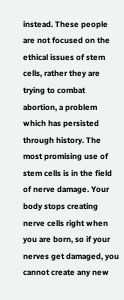instead. These people are not focused on the ethical issues of stem cells, rather they are trying to combat abortion, a problem which has persisted through history. The most promising use of stem cells is in the field of nerve damage. Your body stops creating nerve cells right when you are born, so if your nerves get damaged, you cannot create any new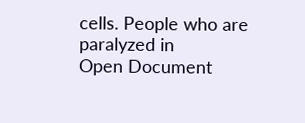cells. People who are paralyzed in
Open Document